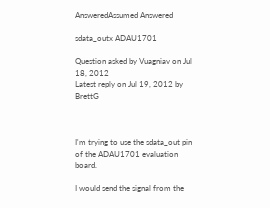AnsweredAssumed Answered

sdata_outx ADAU1701

Question asked by Vuagniav on Jul 18, 2012
Latest reply on Jul 19, 2012 by BrettG



I'm trying to use the sdata_out pin of the ADAU1701 evaluation board.

I would send the signal from the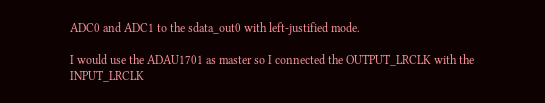ADC0 and ADC1 to the sdata_out0 with left-justified mode.

I would use the ADAU1701 as master so I connected the OUTPUT_LRCLK with the INPUT_LRCLK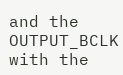and the OUTPUT_BCLK with the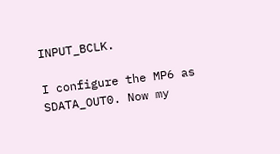INPUT_BCLK.

I configure the MP6 as SDATA_OUT0. Now my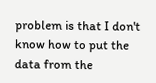problem is that I don't know how to put the data from the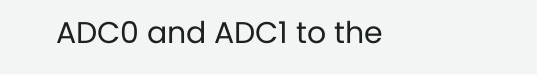ADC0 and ADC1 to the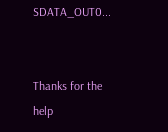SDATA_OUT0...


Thanks for the help